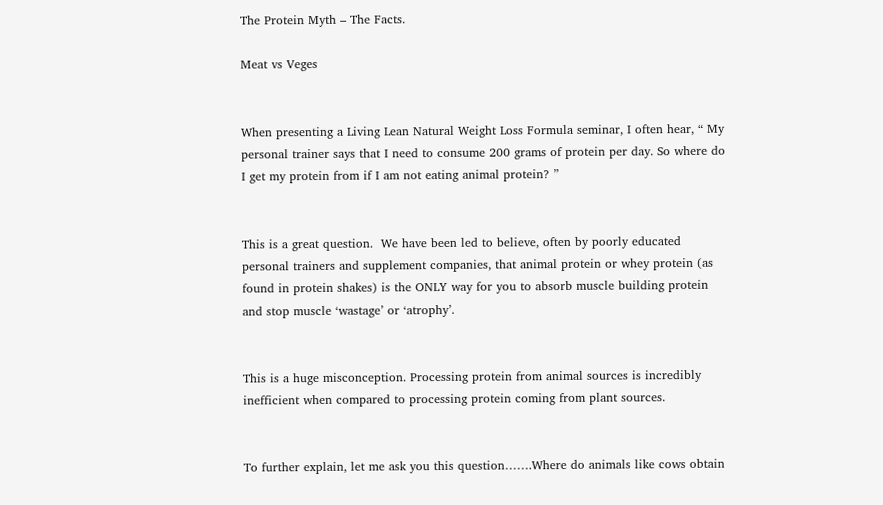The Protein Myth – The Facts.

Meat vs Veges


When presenting a Living Lean Natural Weight Loss Formula seminar, I often hear, “ My personal trainer says that I need to consume 200 grams of protein per day. So where do I get my protein from if I am not eating animal protein? ”


This is a great question.  We have been led to believe, often by poorly educated personal trainers and supplement companies, that animal protein or whey protein (as found in protein shakes) is the ONLY way for you to absorb muscle building protein and stop muscle ‘wastage’ or ‘atrophy’.


This is a huge misconception. Processing protein from animal sources is incredibly inefficient when compared to processing protein coming from plant sources.


To further explain, let me ask you this question…….Where do animals like cows obtain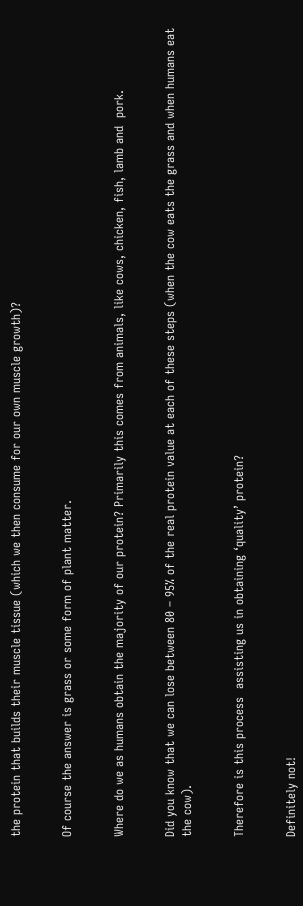the protein that builds their muscle tissue (which we then consume for our own muscle growth)?


Of course the answer is grass or some form of plant matter.


Where do we as humans obtain the majority of our protein? Primarily this comes from animals, like cows, chicken, fish, lamb and  pork.


Did you know that we can lose between 80 – 95% of the real protein value at each of these steps (when the cow eats the grass and when humans eat the cow).


Therefore is this process  assisting us in obtaining ‘quality’ protein?


Definitely not!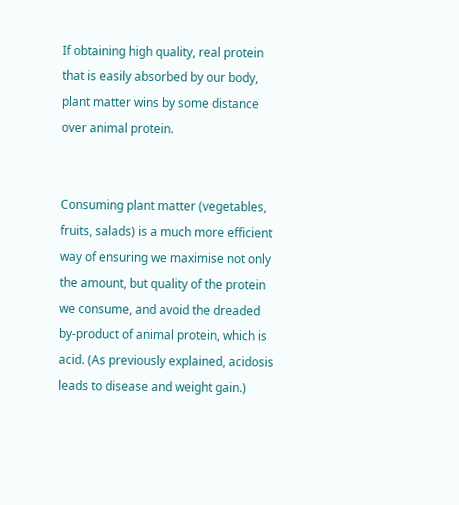If obtaining high quality, real protein that is easily absorbed by our body, plant matter wins by some distance over animal protein.


Consuming plant matter (vegetables, fruits, salads) is a much more efficient way of ensuring we maximise not only the amount, but quality of the protein we consume, and avoid the dreaded by-product of animal protein, which is acid. (As previously explained, acidosis leads to disease and weight gain.)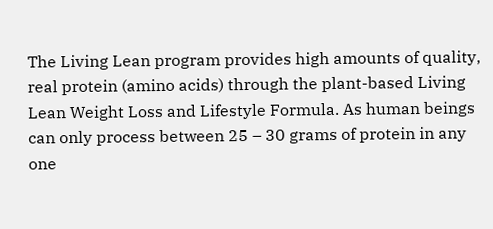The Living Lean program provides high amounts of quality, real protein (amino acids) through the plant-based Living Lean Weight Loss and Lifestyle Formula. As human beings can only process between 25 – 30 grams of protein in any one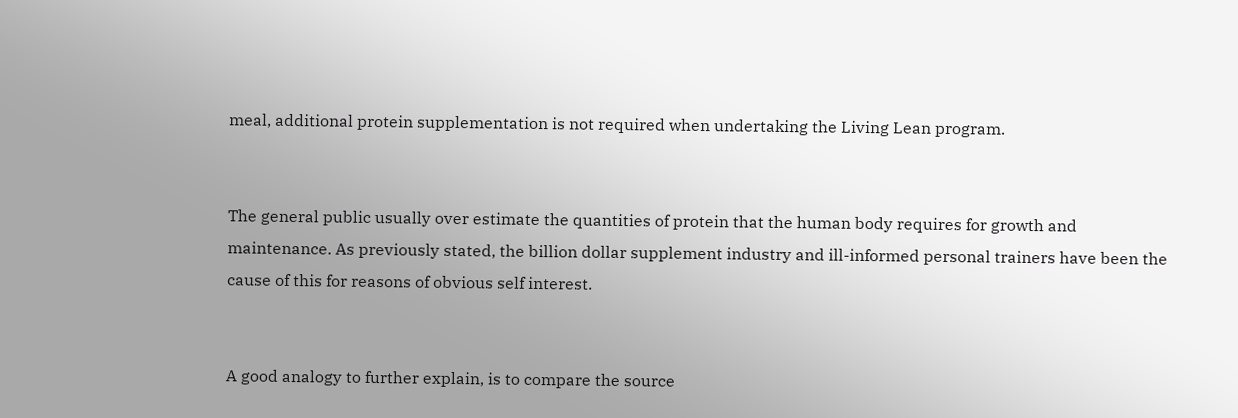meal, additional protein supplementation is not required when undertaking the Living Lean program.


The general public usually over estimate the quantities of protein that the human body requires for growth and maintenance. As previously stated, the billion dollar supplement industry and ill-informed personal trainers have been the cause of this for reasons of obvious self interest.


A good analogy to further explain, is to compare the source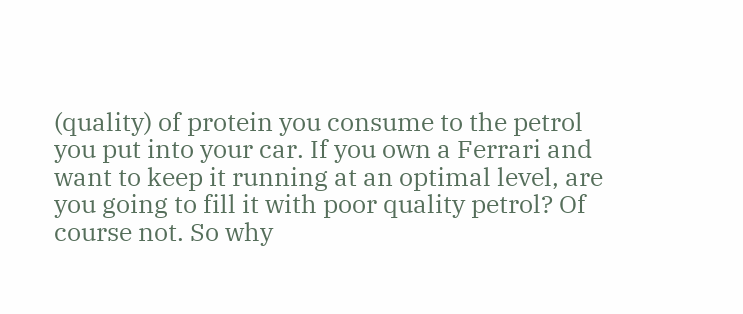(quality) of protein you consume to the petrol you put into your car. If you own a Ferrari and want to keep it running at an optimal level, are you going to fill it with poor quality petrol? Of course not. So why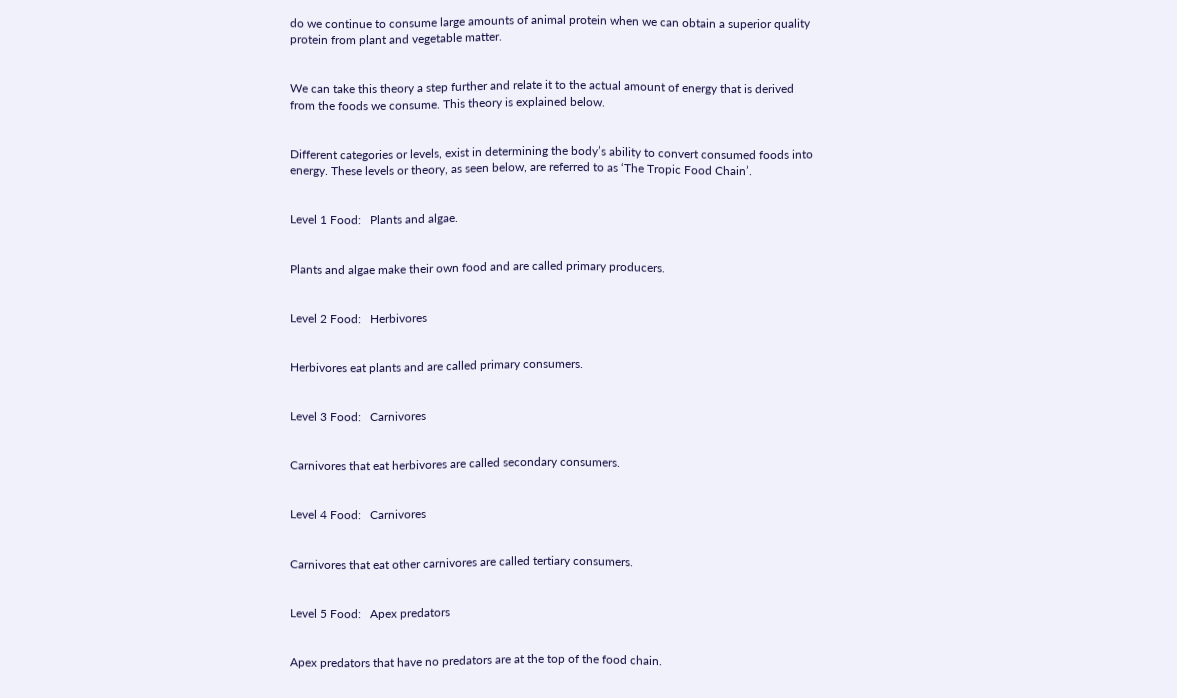do we continue to consume large amounts of animal protein when we can obtain a superior quality protein from plant and vegetable matter.


We can take this theory a step further and relate it to the actual amount of energy that is derived from the foods we consume. This theory is explained below.


Different categories or levels, exist in determining the body’s ability to convert consumed foods into energy. These levels or theory, as seen below, are referred to as ‘The Tropic Food Chain’.


Level 1 Food:   Plants and algae.


Plants and algae make their own food and are called primary producers.


Level 2 Food:   Herbivores


Herbivores eat plants and are called primary consumers.


Level 3 Food:   Carnivores


Carnivores that eat herbivores are called secondary consumers.


Level 4 Food:   Carnivores


Carnivores that eat other carnivores are called tertiary consumers.


Level 5 Food:   Apex predators


Apex predators that have no predators are at the top of the food chain.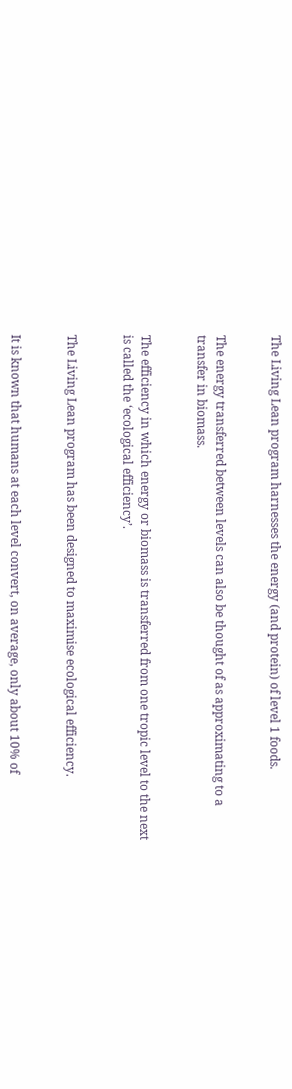The Living Lean program harnesses the energy (and protein) of level 1 foods.


The energy transferred between levels can also be thought of as approximating to a transfer in biomass.


The efficiency in which energy or biomass is transferred from one tropic level to the next is called the ‘ecological efficiency’.


The Living Lean program has been designed to maximise ecological efficiency.


It is known that humans at each level convert, on average, only about 10% of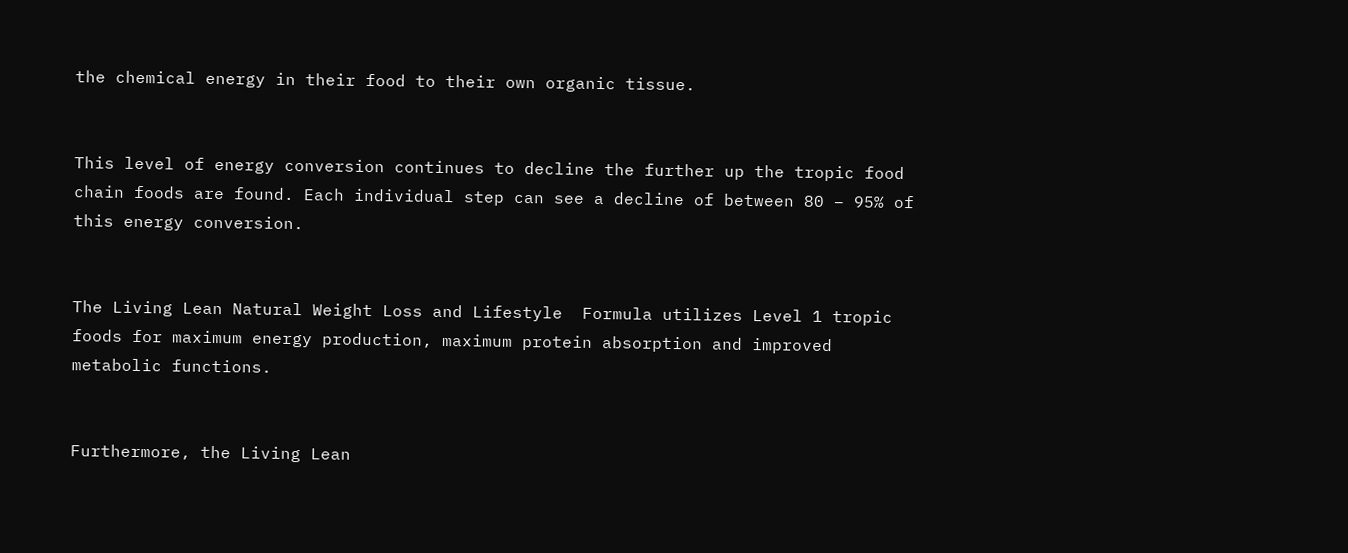the chemical energy in their food to their own organic tissue.


This level of energy conversion continues to decline the further up the tropic food chain foods are found. Each individual step can see a decline of between 80 – 95% of this energy conversion.


The Living Lean Natural Weight Loss and Lifestyle  Formula utilizes Level 1 tropic foods for maximum energy production, maximum protein absorption and improved metabolic functions.


Furthermore, the Living Lean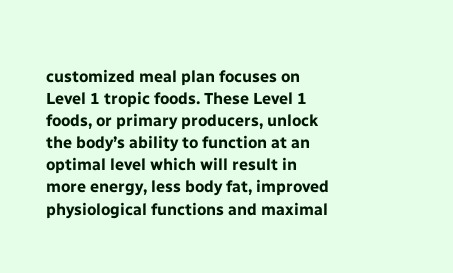customized meal plan focuses on Level 1 tropic foods. These Level 1 foods, or primary producers, unlock the body’s ability to function at an optimal level which will result in more energy, less body fat, improved physiological functions and maximal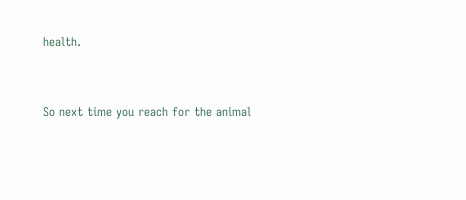health.


So next time you reach for the animal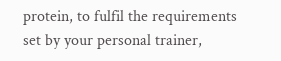protein, to fulfil the requirements set by your personal trainer,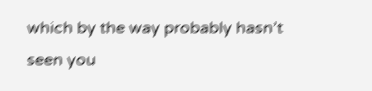which by the way probably hasn’t seen you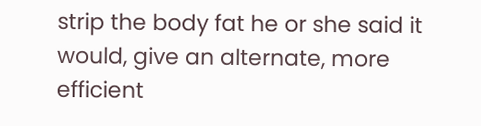strip the body fat he or she said it would, give an alternate, more efficient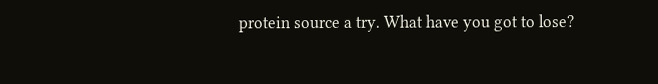protein source a try. What have you got to lose?